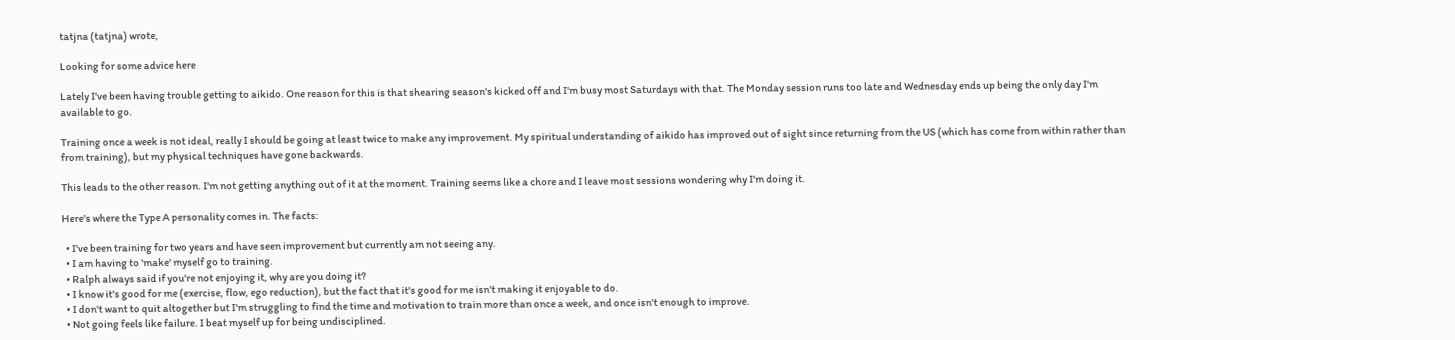tatjna (tatjna) wrote,

Looking for some advice here

Lately I've been having trouble getting to aikido. One reason for this is that shearing season's kicked off and I'm busy most Saturdays with that. The Monday session runs too late and Wednesday ends up being the only day I'm available to go.

Training once a week is not ideal, really I should be going at least twice to make any improvement. My spiritual understanding of aikido has improved out of sight since returning from the US (which has come from within rather than from training), but my physical techniques have gone backwards.

This leads to the other reason. I'm not getting anything out of it at the moment. Training seems like a chore and I leave most sessions wondering why I'm doing it.

Here's where the Type A personality comes in. The facts:

  • I've been training for two years and have seen improvement but currently am not seeing any.
  • I am having to 'make' myself go to training.
  • Ralph always said if you're not enjoying it, why are you doing it?
  • I know it's good for me (exercise, flow, ego reduction), but the fact that it's good for me isn't making it enjoyable to do.
  • I don't want to quit altogether but I'm struggling to find the time and motivation to train more than once a week, and once isn't enough to improve.
  • Not going feels like failure. I beat myself up for being undisciplined.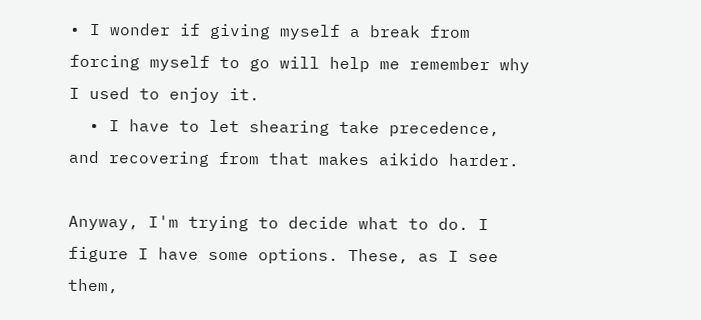• I wonder if giving myself a break from forcing myself to go will help me remember why I used to enjoy it.
  • I have to let shearing take precedence, and recovering from that makes aikido harder.

Anyway, I'm trying to decide what to do. I figure I have some options. These, as I see them,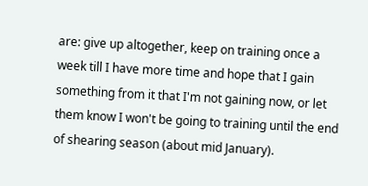are: give up altogether, keep on training once a week till I have more time and hope that I gain something from it that I'm not gaining now, or let them know I won't be going to training until the end of shearing season (about mid January).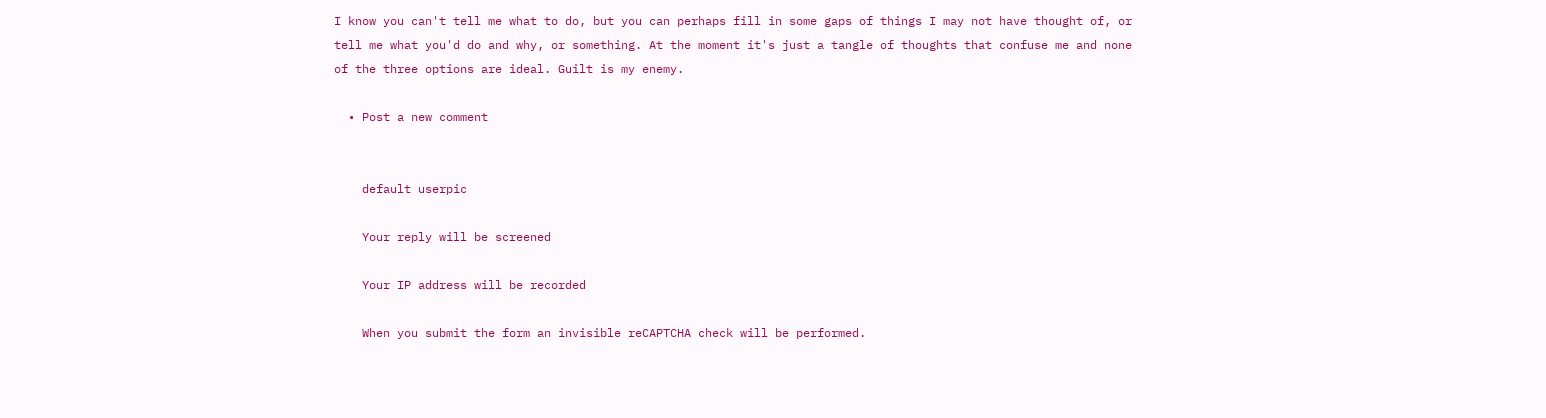I know you can't tell me what to do, but you can perhaps fill in some gaps of things I may not have thought of, or tell me what you'd do and why, or something. At the moment it's just a tangle of thoughts that confuse me and none of the three options are ideal. Guilt is my enemy.

  • Post a new comment


    default userpic

    Your reply will be screened

    Your IP address will be recorded

    When you submit the form an invisible reCAPTCHA check will be performed.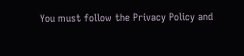You must follow the Privacy Policy and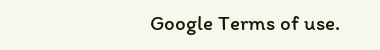Google Terms of use.